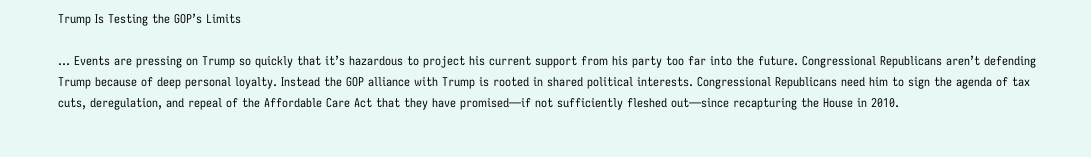Trump Is Testing the GOP’s Limits

… Events are pressing on Trump so quickly that it’s hazardous to project his current support from his party too far into the future. Congressional Republicans aren’t defending Trump because of deep personal loyalty. Instead the GOP alliance with Trump is rooted in shared political interests. Congressional Republicans need him to sign the agenda of tax cuts, deregulation, and repeal of the Affordable Care Act that they have promised—if not sufficiently fleshed out—since recapturing the House in 2010.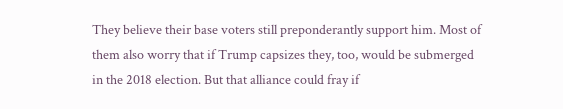They believe their base voters still preponderantly support him. Most of them also worry that if Trump capsizes they, too, would be submerged in the 2018 election. But that alliance could fray if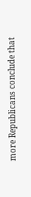more Republicans conclude that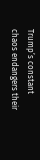Trump’s constant chaos endangers their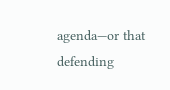agenda—or that defending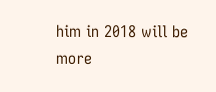him in 2018 will be more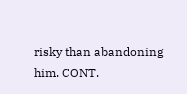risky than abandoning him. CONT.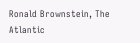Ronald Brownstein, The Atlantic